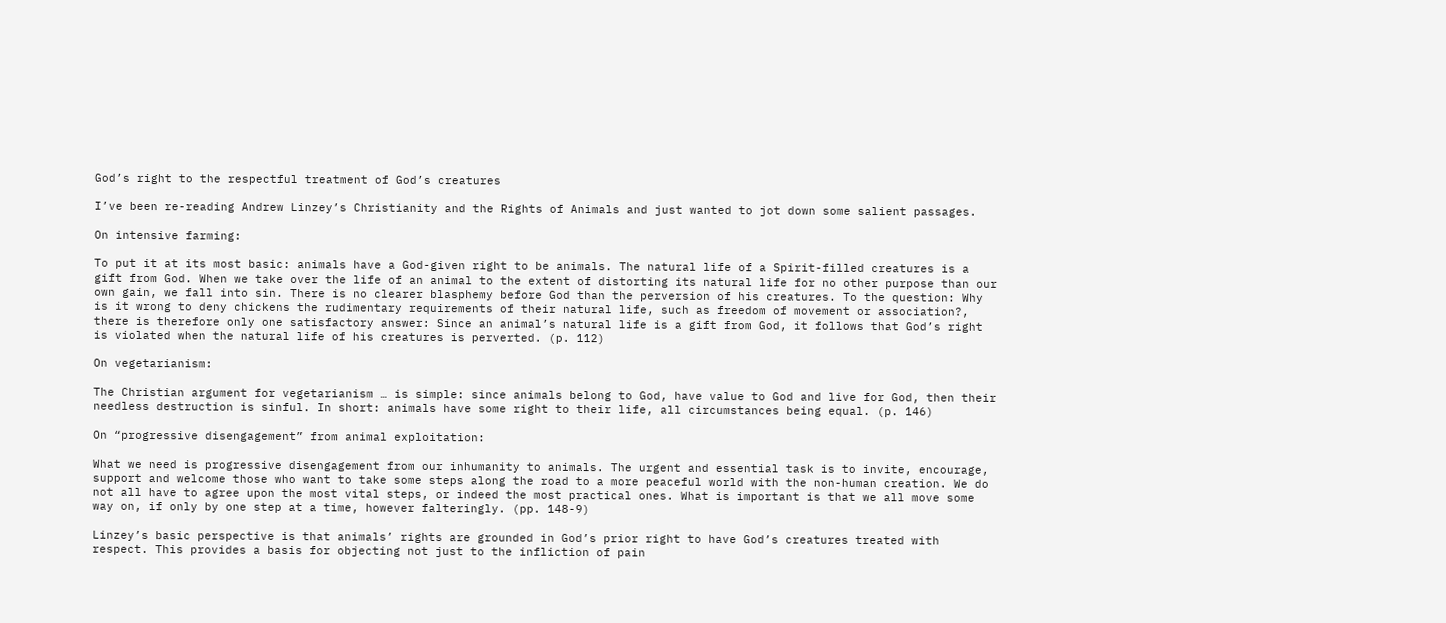God’s right to the respectful treatment of God’s creatures

I’ve been re-reading Andrew Linzey’s Christianity and the Rights of Animals and just wanted to jot down some salient passages.

On intensive farming:

To put it at its most basic: animals have a God-given right to be animals. The natural life of a Spirit-filled creatures is a gift from God. When we take over the life of an animal to the extent of distorting its natural life for no other purpose than our own gain, we fall into sin. There is no clearer blasphemy before God than the perversion of his creatures. To the question: Why is it wrong to deny chickens the rudimentary requirements of their natural life, such as freedom of movement or association?, there is therefore only one satisfactory answer: Since an animal’s natural life is a gift from God, it follows that God’s right is violated when the natural life of his creatures is perverted. (p. 112)

On vegetarianism:

The Christian argument for vegetarianism … is simple: since animals belong to God, have value to God and live for God, then their needless destruction is sinful. In short: animals have some right to their life, all circumstances being equal. (p. 146)

On “progressive disengagement” from animal exploitation:

What we need is progressive disengagement from our inhumanity to animals. The urgent and essential task is to invite, encourage, support and welcome those who want to take some steps along the road to a more peaceful world with the non-human creation. We do not all have to agree upon the most vital steps, or indeed the most practical ones. What is important is that we all move some way on, if only by one step at a time, however falteringly. (pp. 148-9)

Linzey’s basic perspective is that animals’ rights are grounded in God’s prior right to have God’s creatures treated with respect. This provides a basis for objecting not just to the infliction of pain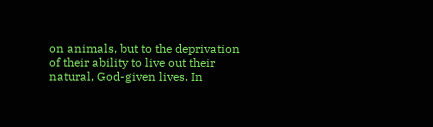on animals, but to the deprivation of their ability to live out their natural, God-given lives. In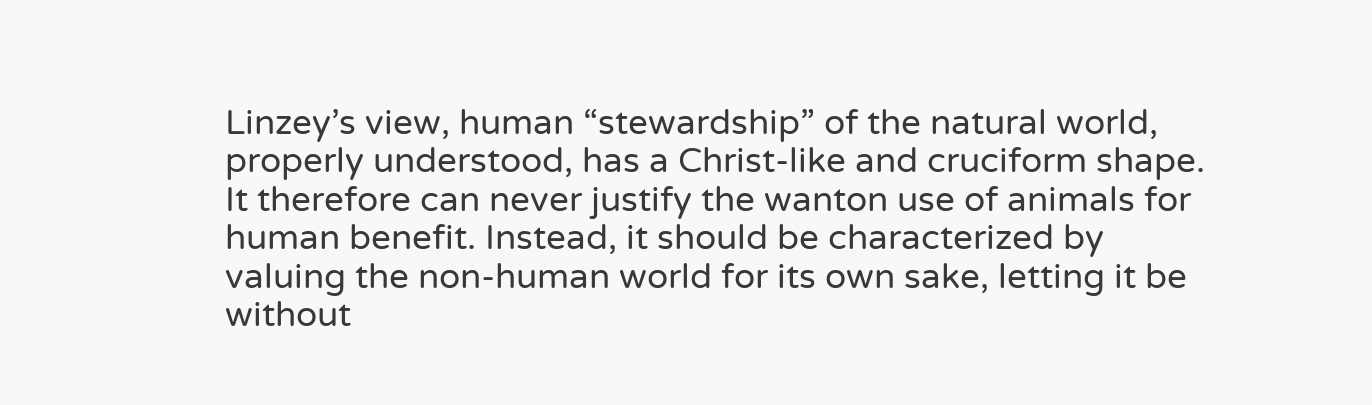Linzey’s view, human “stewardship” of the natural world, properly understood, has a Christ-like and cruciform shape. It therefore can never justify the wanton use of animals for human benefit. Instead, it should be characterized by valuing the non-human world for its own sake, letting it be without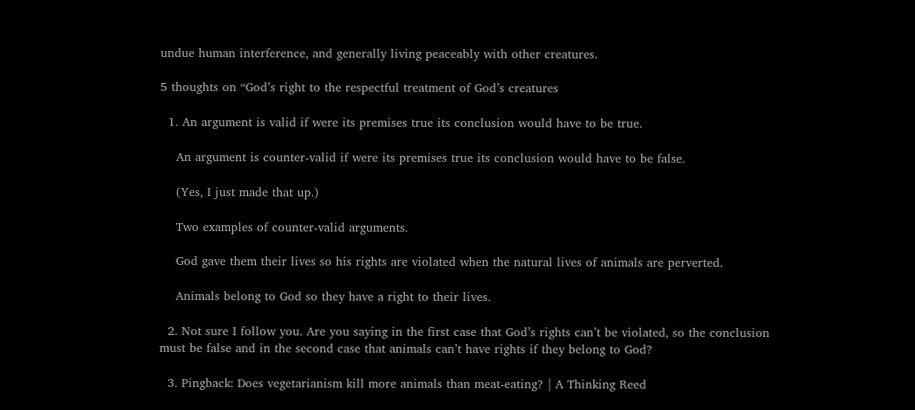undue human interference, and generally living peaceably with other creatures.

5 thoughts on “God’s right to the respectful treatment of God’s creatures

  1. An argument is valid if were its premises true its conclusion would have to be true.

    An argument is counter-valid if were its premises true its conclusion would have to be false.

    (Yes, I just made that up.)

    Two examples of counter-valid arguments.

    God gave them their lives so his rights are violated when the natural lives of animals are perverted.

    Animals belong to God so they have a right to their lives.

  2. Not sure I follow you. Are you saying in the first case that God’s rights can’t be violated, so the conclusion must be false and in the second case that animals can’t have rights if they belong to God?

  3. Pingback: Does vegetarianism kill more animals than meat-eating? | A Thinking Reed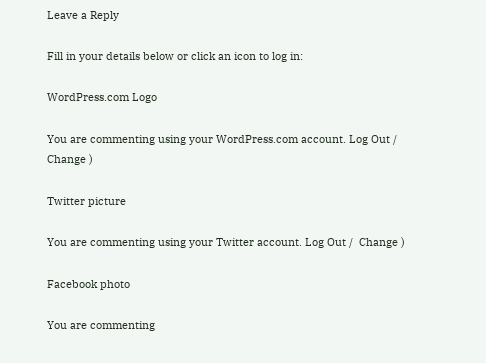Leave a Reply

Fill in your details below or click an icon to log in:

WordPress.com Logo

You are commenting using your WordPress.com account. Log Out /  Change )

Twitter picture

You are commenting using your Twitter account. Log Out /  Change )

Facebook photo

You are commenting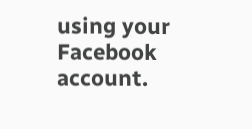using your Facebook account.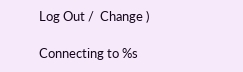Log Out /  Change )

Connecting to %s